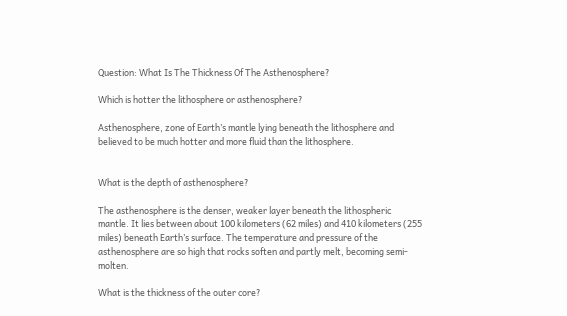Question: What Is The Thickness Of The Asthenosphere?

Which is hotter the lithosphere or asthenosphere?

Asthenosphere, zone of Earth’s mantle lying beneath the lithosphere and believed to be much hotter and more fluid than the lithosphere.


What is the depth of asthenosphere?

The asthenosphere is the denser, weaker layer beneath the lithospheric mantle. It lies between about 100 kilometers (62 miles) and 410 kilometers (255 miles) beneath Earth’s surface. The temperature and pressure of the asthenosphere are so high that rocks soften and partly melt, becoming semi-molten.

What is the thickness of the outer core?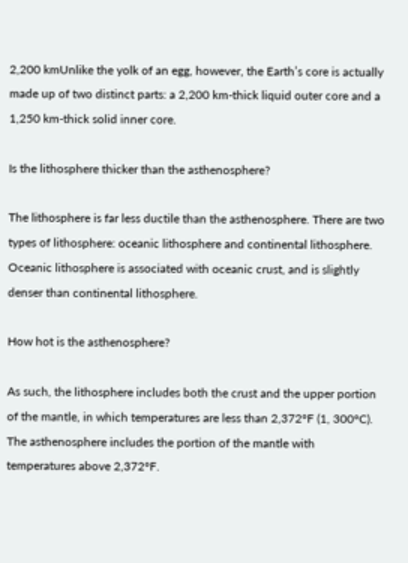2,200 kmUnlike the yolk of an egg, however, the Earth’s core is actually made up of two distinct parts: a 2,200 km-thick liquid outer core and a 1,250 km-thick solid inner core.

Is the lithosphere thicker than the asthenosphere?

The lithosphere is far less ductile than the asthenosphere. There are two types of lithosphere: oceanic lithosphere and continental lithosphere. Oceanic lithosphere is associated with oceanic crust, and is slightly denser than continental lithosphere.

How hot is the asthenosphere?

As such, the lithosphere includes both the crust and the upper portion of the mantle, in which temperatures are less than 2,372°F (1, 300°C). The asthenosphere includes the portion of the mantle with temperatures above 2,372°F.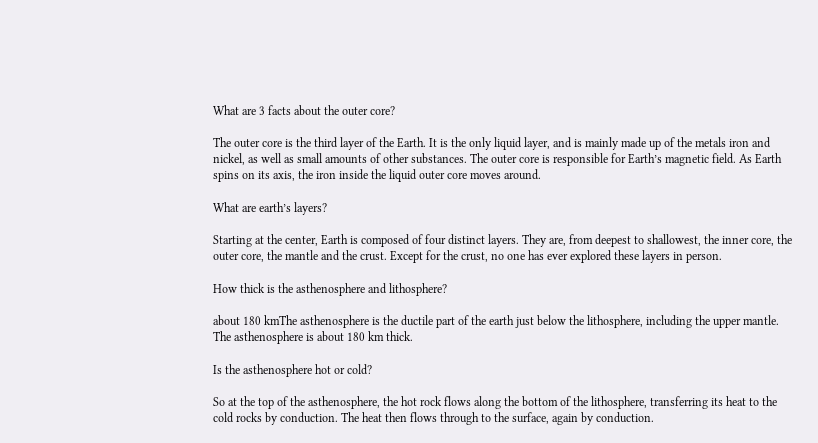What are 3 facts about the outer core?

The outer core is the third layer of the Earth. It is the only liquid layer, and is mainly made up of the metals iron and nickel, as well as small amounts of other substances. The outer core is responsible for Earth’s magnetic field. As Earth spins on its axis, the iron inside the liquid outer core moves around.

What are earth’s layers?

Starting at the center, Earth is composed of four distinct layers. They are, from deepest to shallowest, the inner core, the outer core, the mantle and the crust. Except for the crust, no one has ever explored these layers in person.

How thick is the asthenosphere and lithosphere?

about 180 kmThe asthenosphere is the ductile part of the earth just below the lithosphere, including the upper mantle. The asthenosphere is about 180 km thick.

Is the asthenosphere hot or cold?

So at the top of the asthenosphere, the hot rock flows along the bottom of the lithosphere, transferring its heat to the cold rocks by conduction. The heat then flows through to the surface, again by conduction.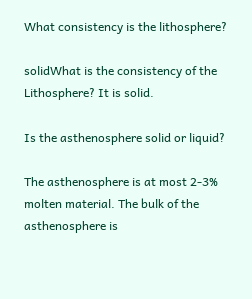What consistency is the lithosphere?

solidWhat is the consistency of the Lithosphere? It is solid.

Is the asthenosphere solid or liquid?

The asthenosphere is at most 2-3% molten material. The bulk of the asthenosphere is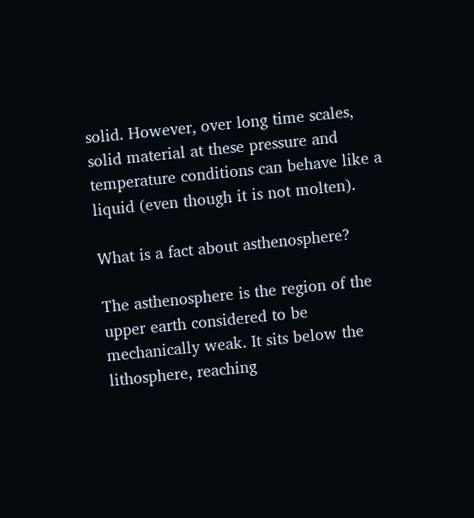solid. However, over long time scales, solid material at these pressure and temperature conditions can behave like a liquid (even though it is not molten).

What is a fact about asthenosphere?

The asthenosphere is the region of the upper earth considered to be mechanically weak. It sits below the lithosphere, reaching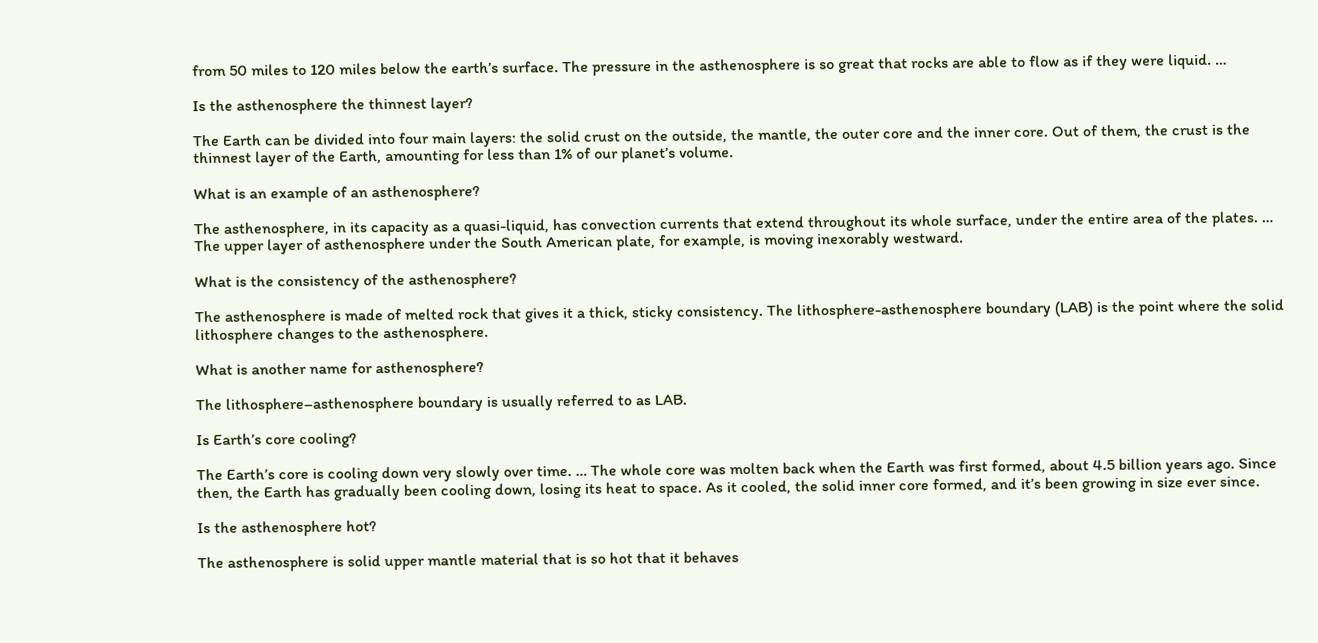from 50 miles to 120 miles below the earth’s surface. The pressure in the asthenosphere is so great that rocks are able to flow as if they were liquid. …

Is the asthenosphere the thinnest layer?

The Earth can be divided into four main layers: the solid crust on the outside, the mantle, the outer core and the inner core. Out of them, the crust is the thinnest layer of the Earth, amounting for less than 1% of our planet’s volume.

What is an example of an asthenosphere?

The asthenosphere, in its capacity as a quasi-liquid, has convection currents that extend throughout its whole surface, under the entire area of the plates. … The upper layer of asthenosphere under the South American plate, for example, is moving inexorably westward.

What is the consistency of the asthenosphere?

The asthenosphere is made of melted rock that gives it a thick, sticky consistency. The lithosphere-asthenosphere boundary (LAB) is the point where the solid lithosphere changes to the asthenosphere.

What is another name for asthenosphere?

The lithosphere–asthenosphere boundary is usually referred to as LAB.

Is Earth’s core cooling?

The Earth’s core is cooling down very slowly over time. … The whole core was molten back when the Earth was first formed, about 4.5 billion years ago. Since then, the Earth has gradually been cooling down, losing its heat to space. As it cooled, the solid inner core formed, and it’s been growing in size ever since.

Is the asthenosphere hot?

The asthenosphere is solid upper mantle material that is so hot that it behaves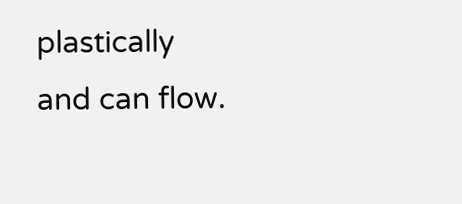plastically and can flow.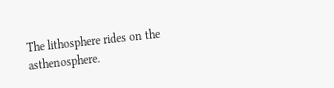The lithosphere rides on the asthenosphere.